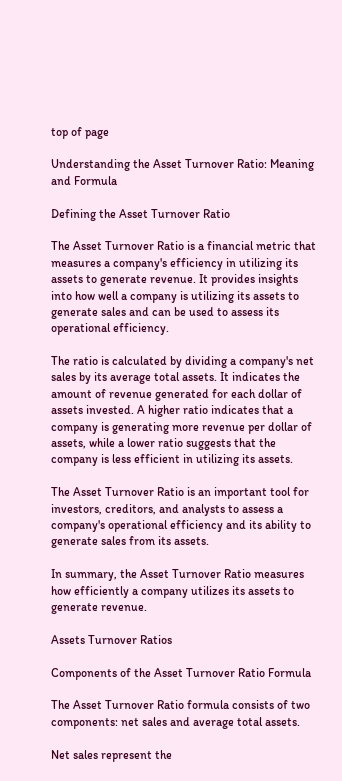top of page

Understanding the Asset Turnover Ratio: Meaning and Formula

Defining the Asset Turnover Ratio

The Asset Turnover Ratio is a financial metric that measures a company's efficiency in utilizing its assets to generate revenue. It provides insights into how well a company is utilizing its assets to generate sales and can be used to assess its operational efficiency.

The ratio is calculated by dividing a company's net sales by its average total assets. It indicates the amount of revenue generated for each dollar of assets invested. A higher ratio indicates that a company is generating more revenue per dollar of assets, while a lower ratio suggests that the company is less efficient in utilizing its assets.

The Asset Turnover Ratio is an important tool for investors, creditors, and analysts to assess a company's operational efficiency and its ability to generate sales from its assets.

In summary, the Asset Turnover Ratio measures how efficiently a company utilizes its assets to generate revenue.

Assets Turnover Ratios

Components of the Asset Turnover Ratio Formula

The Asset Turnover Ratio formula consists of two components: net sales and average total assets.

Net sales represent the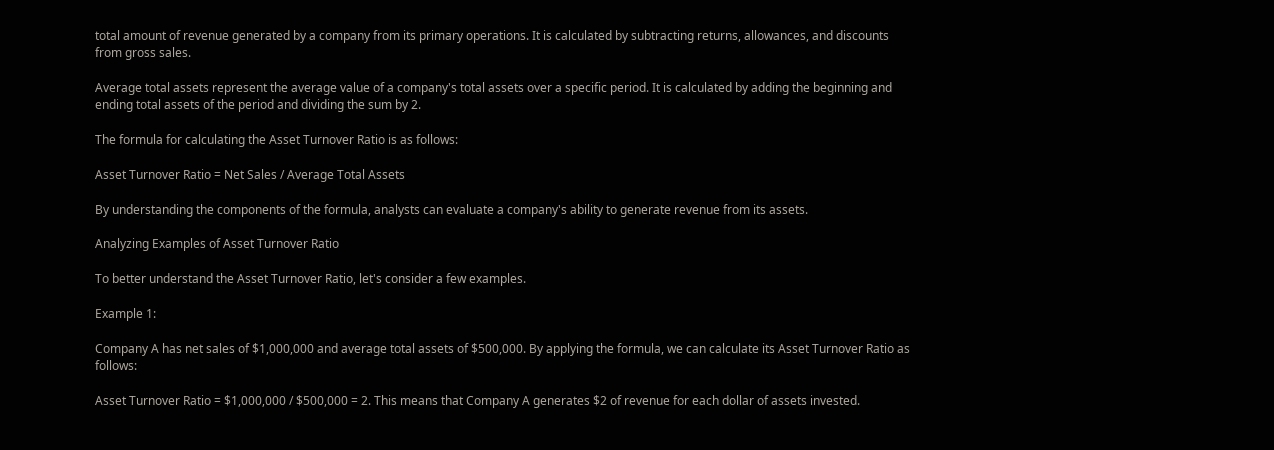total amount of revenue generated by a company from its primary operations. It is calculated by subtracting returns, allowances, and discounts from gross sales.

Average total assets represent the average value of a company's total assets over a specific period. It is calculated by adding the beginning and ending total assets of the period and dividing the sum by 2.

The formula for calculating the Asset Turnover Ratio is as follows:

Asset Turnover Ratio = Net Sales / Average Total Assets

By understanding the components of the formula, analysts can evaluate a company's ability to generate revenue from its assets.

Analyzing Examples of Asset Turnover Ratio

To better understand the Asset Turnover Ratio, let's consider a few examples.

Example 1:

Company A has net sales of $1,000,000 and average total assets of $500,000. By applying the formula, we can calculate its Asset Turnover Ratio as follows:

Asset Turnover Ratio = $1,000,000 / $500,000 = 2. This means that Company A generates $2 of revenue for each dollar of assets invested.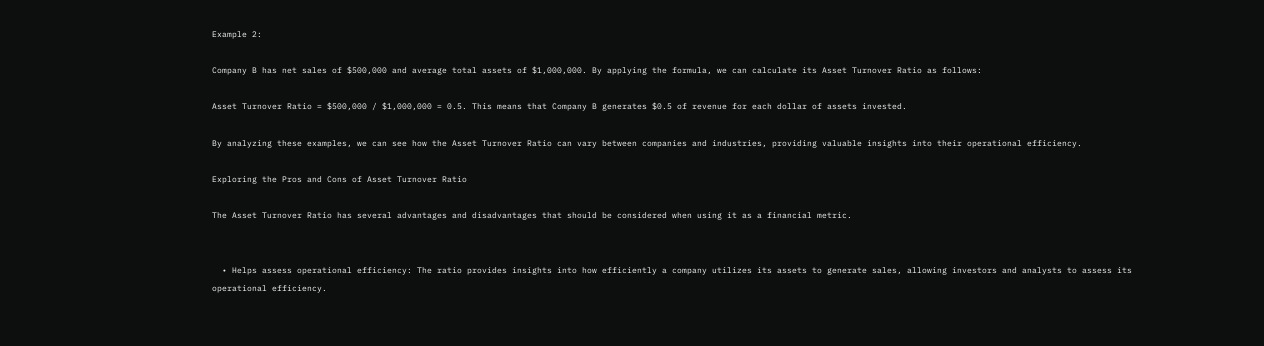Example 2:

Company B has net sales of $500,000 and average total assets of $1,000,000. By applying the formula, we can calculate its Asset Turnover Ratio as follows:

Asset Turnover Ratio = $500,000 / $1,000,000 = 0.5. This means that Company B generates $0.5 of revenue for each dollar of assets invested.

By analyzing these examples, we can see how the Asset Turnover Ratio can vary between companies and industries, providing valuable insights into their operational efficiency.

Exploring the Pros and Cons of Asset Turnover Ratio

The Asset Turnover Ratio has several advantages and disadvantages that should be considered when using it as a financial metric.


  • Helps assess operational efficiency: The ratio provides insights into how efficiently a company utilizes its assets to generate sales, allowing investors and analysts to assess its operational efficiency.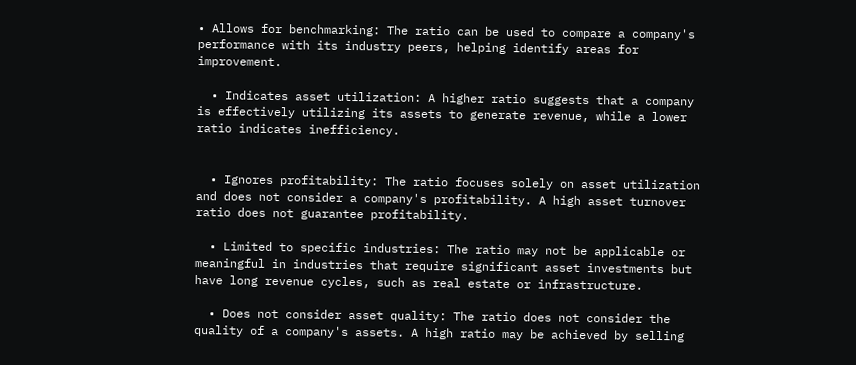• Allows for benchmarking: The ratio can be used to compare a company's performance with its industry peers, helping identify areas for improvement.

  • Indicates asset utilization: A higher ratio suggests that a company is effectively utilizing its assets to generate revenue, while a lower ratio indicates inefficiency.


  • Ignores profitability: The ratio focuses solely on asset utilization and does not consider a company's profitability. A high asset turnover ratio does not guarantee profitability.

  • Limited to specific industries: The ratio may not be applicable or meaningful in industries that require significant asset investments but have long revenue cycles, such as real estate or infrastructure.

  • Does not consider asset quality: The ratio does not consider the quality of a company's assets. A high ratio may be achieved by selling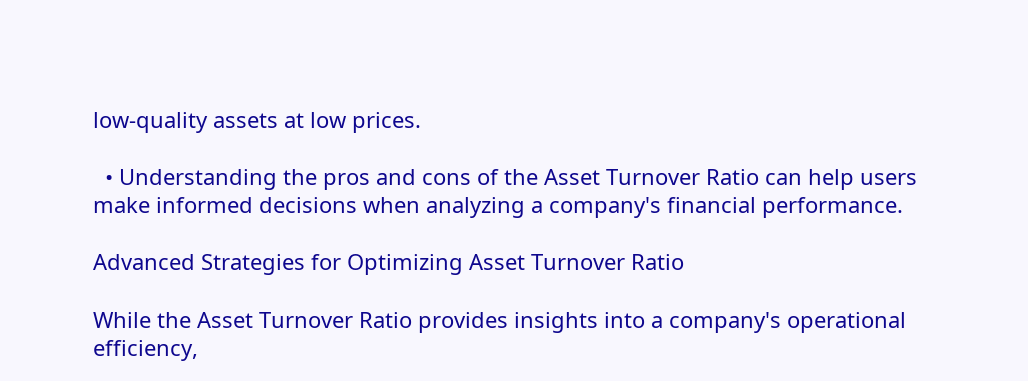low-quality assets at low prices.

  • Understanding the pros and cons of the Asset Turnover Ratio can help users make informed decisions when analyzing a company's financial performance.

Advanced Strategies for Optimizing Asset Turnover Ratio

While the Asset Turnover Ratio provides insights into a company's operational efficiency,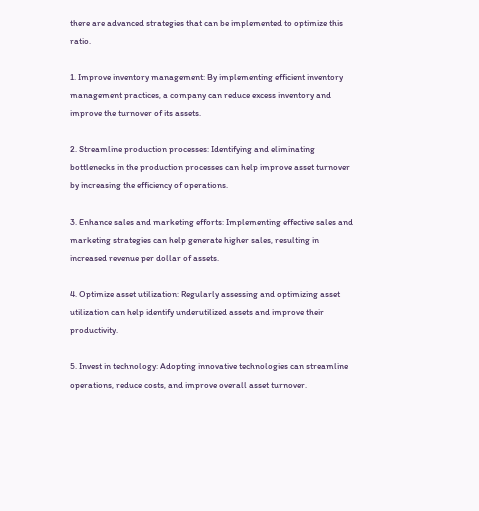there are advanced strategies that can be implemented to optimize this ratio.

1. Improve inventory management: By implementing efficient inventory management practices, a company can reduce excess inventory and improve the turnover of its assets.

2. Streamline production processes: Identifying and eliminating bottlenecks in the production processes can help improve asset turnover by increasing the efficiency of operations.

3. Enhance sales and marketing efforts: Implementing effective sales and marketing strategies can help generate higher sales, resulting in increased revenue per dollar of assets.

4. Optimize asset utilization: Regularly assessing and optimizing asset utilization can help identify underutilized assets and improve their productivity.

5. Invest in technology: Adopting innovative technologies can streamline operations, reduce costs, and improve overall asset turnover.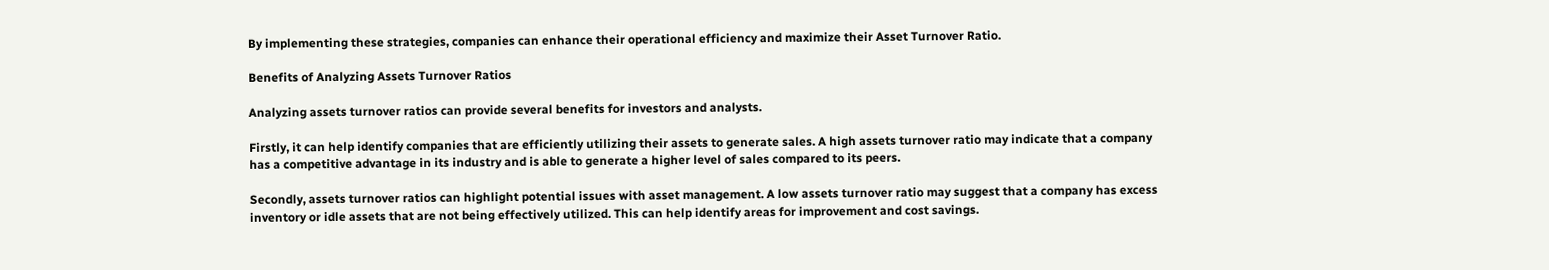By implementing these strategies, companies can enhance their operational efficiency and maximize their Asset Turnover Ratio.

Benefits of Analyzing Assets Turnover Ratios

Analyzing assets turnover ratios can provide several benefits for investors and analysts.

Firstly, it can help identify companies that are efficiently utilizing their assets to generate sales. A high assets turnover ratio may indicate that a company has a competitive advantage in its industry and is able to generate a higher level of sales compared to its peers.

Secondly, assets turnover ratios can highlight potential issues with asset management. A low assets turnover ratio may suggest that a company has excess inventory or idle assets that are not being effectively utilized. This can help identify areas for improvement and cost savings.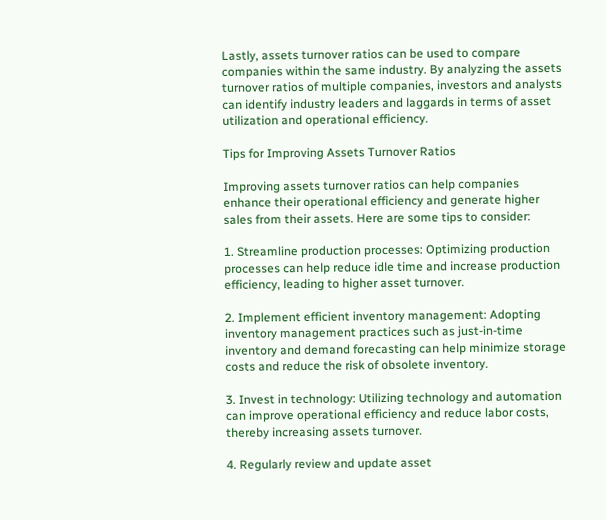Lastly, assets turnover ratios can be used to compare companies within the same industry. By analyzing the assets turnover ratios of multiple companies, investors and analysts can identify industry leaders and laggards in terms of asset utilization and operational efficiency.

Tips for Improving Assets Turnover Ratios

Improving assets turnover ratios can help companies enhance their operational efficiency and generate higher sales from their assets. Here are some tips to consider:

1. Streamline production processes: Optimizing production processes can help reduce idle time and increase production efficiency, leading to higher asset turnover.

2. Implement efficient inventory management: Adopting inventory management practices such as just-in-time inventory and demand forecasting can help minimize storage costs and reduce the risk of obsolete inventory.

3. Invest in technology: Utilizing technology and automation can improve operational efficiency and reduce labor costs, thereby increasing assets turnover.

4. Regularly review and update asset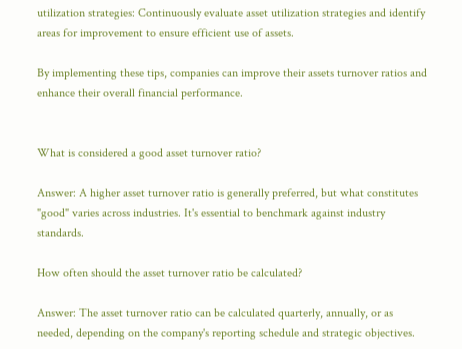utilization strategies: Continuously evaluate asset utilization strategies and identify areas for improvement to ensure efficient use of assets.

By implementing these tips, companies can improve their assets turnover ratios and enhance their overall financial performance.


What is considered a good asset turnover ratio?

Answer: A higher asset turnover ratio is generally preferred, but what constitutes "good" varies across industries. It's essential to benchmark against industry standards.

How often should the asset turnover ratio be calculated?

Answer: The asset turnover ratio can be calculated quarterly, annually, or as needed, depending on the company's reporting schedule and strategic objectives.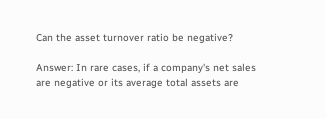Can the asset turnover ratio be negative?

Answer: In rare cases, if a company's net sales are negative or its average total assets are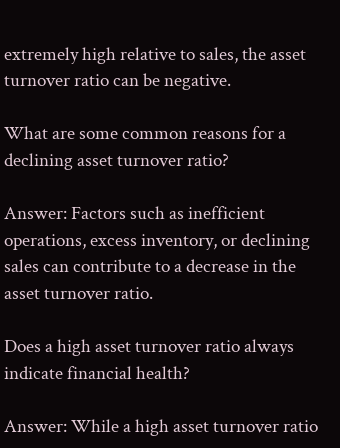extremely high relative to sales, the asset turnover ratio can be negative.

What are some common reasons for a declining asset turnover ratio?

Answer: Factors such as inefficient operations, excess inventory, or declining sales can contribute to a decrease in the asset turnover ratio.

Does a high asset turnover ratio always indicate financial health?

Answer: While a high asset turnover ratio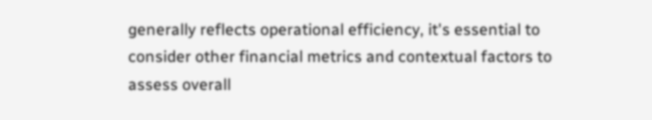generally reflects operational efficiency, it's essential to consider other financial metrics and contextual factors to assess overall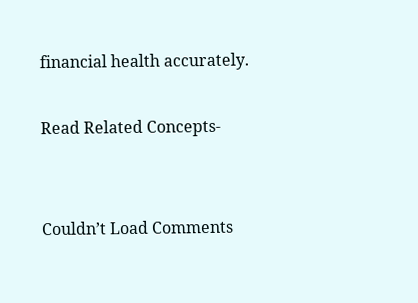financial health accurately.

Read Related Concepts-


Couldn’t Load Comments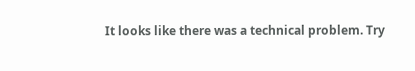It looks like there was a technical problem. Try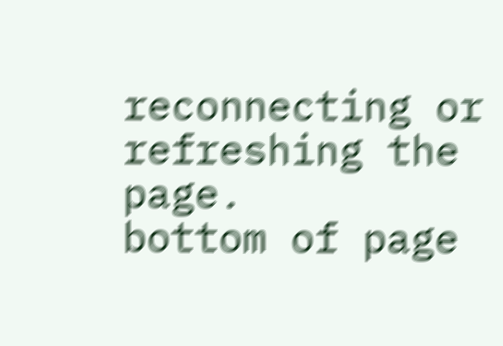reconnecting or refreshing the page.
bottom of page